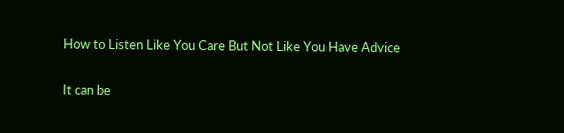How to Listen Like You Care But Not Like You Have Advice

It can be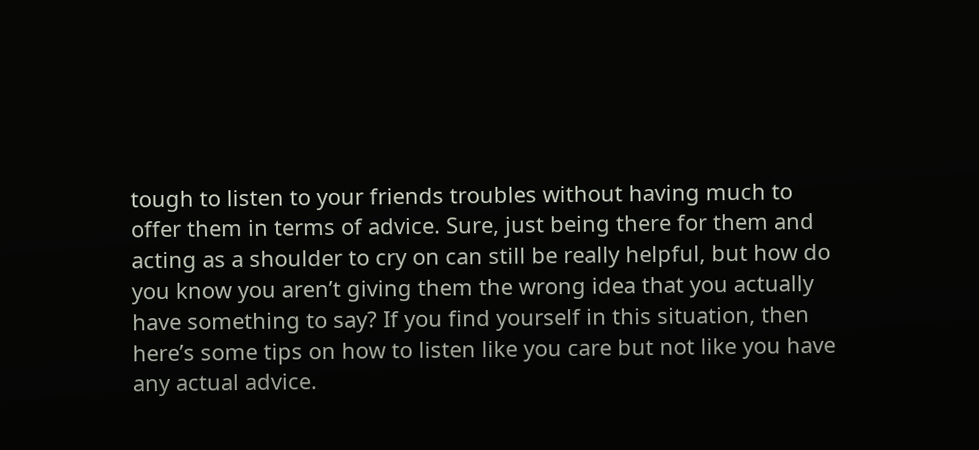tough to listen to your friends troubles without having much to offer them in terms of advice. Sure, just being there for them and acting as a shoulder to cry on can still be really helpful, but how do you know you aren’t giving them the wrong idea that you actually have something to say? If you find yourself in this situation, then here’s some tips on how to listen like you care but not like you have any actual advice.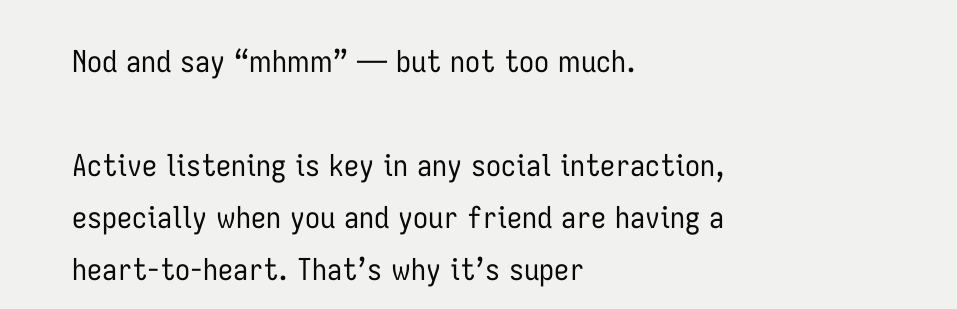Nod and say “mhmm” — but not too much.

Active listening is key in any social interaction, especially when you and your friend are having a heart-to-heart. That’s why it’s super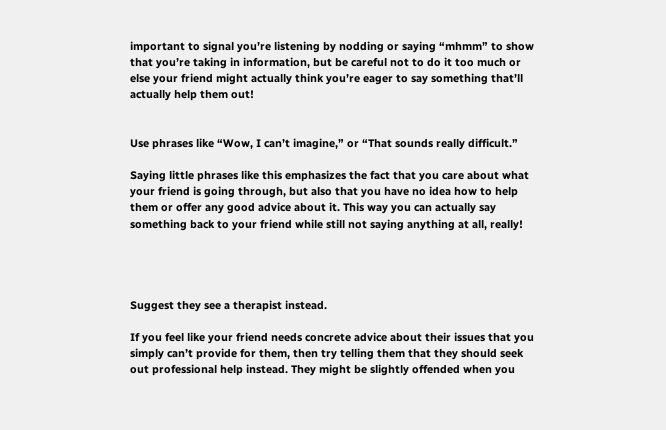important to signal you’re listening by nodding or saying “mhmm” to show that you’re taking in information, but be careful not to do it too much or else your friend might actually think you’re eager to say something that’ll actually help them out!


Use phrases like “Wow, I can’t imagine,” or “That sounds really difficult.”

Saying little phrases like this emphasizes the fact that you care about what your friend is going through, but also that you have no idea how to help them or offer any good advice about it. This way you can actually say something back to your friend while still not saying anything at all, really!




Suggest they see a therapist instead.

If you feel like your friend needs concrete advice about their issues that you simply can’t provide for them, then try telling them that they should seek out professional help instead. They might be slightly offended when you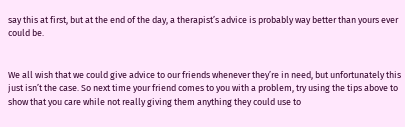say this at first, but at the end of the day, a therapist’s advice is probably way better than yours ever could be.


We all wish that we could give advice to our friends whenever they’re in need, but unfortunately this just isn’t the case. So next time your friend comes to you with a problem, try using the tips above to show that you care while not really giving them anything they could use to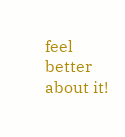feel better about it!